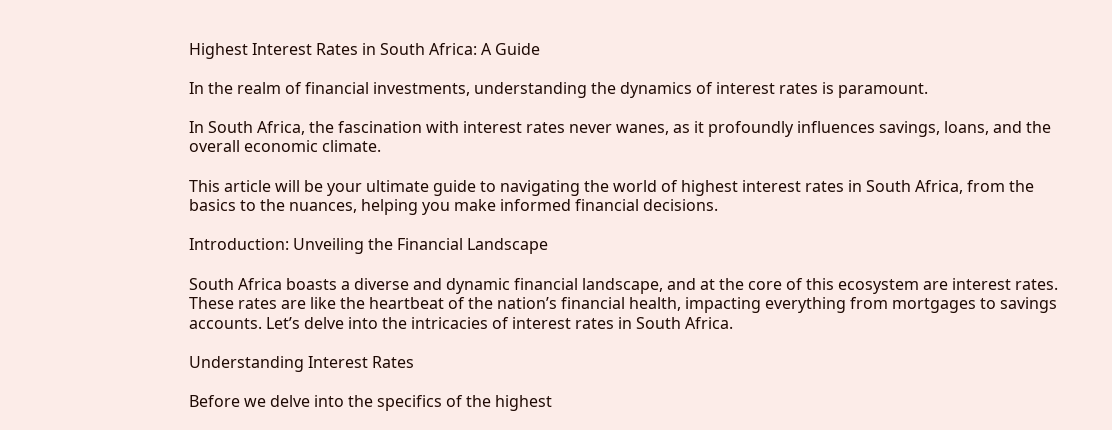Highest Interest Rates in South Africa: A Guide

In the realm of financial investments, understanding the dynamics of interest rates is paramount.

In South Africa, the fascination with interest rates never wanes, as it profoundly influences savings, loans, and the overall economic climate.

This article will be your ultimate guide to navigating the world of highest interest rates in South Africa, from the basics to the nuances, helping you make informed financial decisions.

Introduction: Unveiling the Financial Landscape

South Africa boasts a diverse and dynamic financial landscape, and at the core of this ecosystem are interest rates. These rates are like the heartbeat of the nation’s financial health, impacting everything from mortgages to savings accounts. Let’s delve into the intricacies of interest rates in South Africa.

Understanding Interest Rates

Before we delve into the specifics of the highest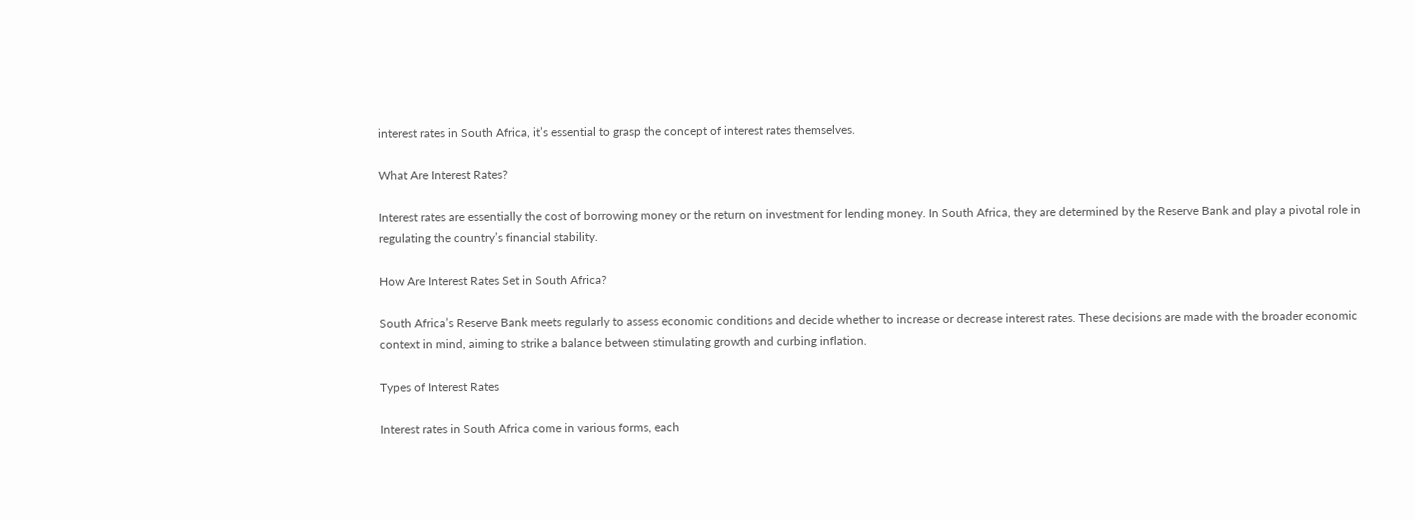interest rates in South Africa, it’s essential to grasp the concept of interest rates themselves.

What Are Interest Rates?

Interest rates are essentially the cost of borrowing money or the return on investment for lending money. In South Africa, they are determined by the Reserve Bank and play a pivotal role in regulating the country’s financial stability.

How Are Interest Rates Set in South Africa?

South Africa’s Reserve Bank meets regularly to assess economic conditions and decide whether to increase or decrease interest rates. These decisions are made with the broader economic context in mind, aiming to strike a balance between stimulating growth and curbing inflation.

Types of Interest Rates

Interest rates in South Africa come in various forms, each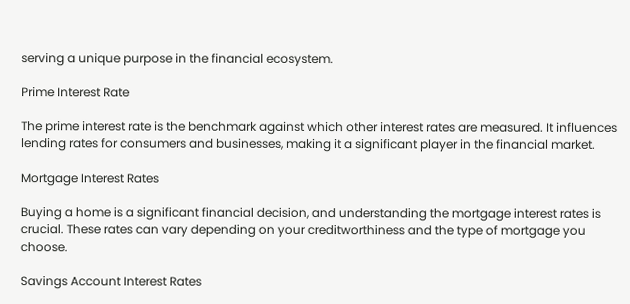serving a unique purpose in the financial ecosystem.

Prime Interest Rate

The prime interest rate is the benchmark against which other interest rates are measured. It influences lending rates for consumers and businesses, making it a significant player in the financial market.

Mortgage Interest Rates

Buying a home is a significant financial decision, and understanding the mortgage interest rates is crucial. These rates can vary depending on your creditworthiness and the type of mortgage you choose.

Savings Account Interest Rates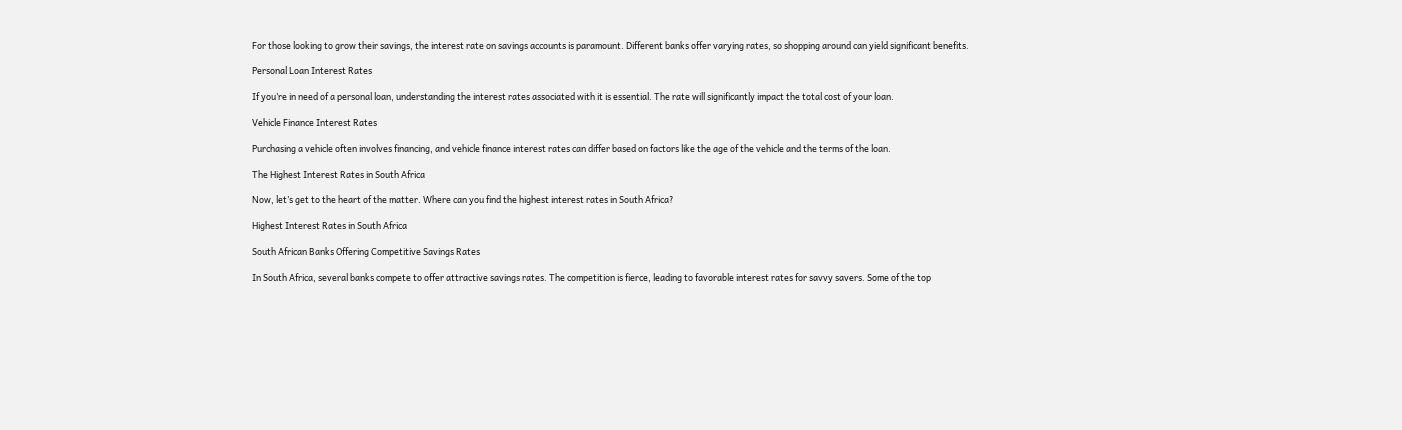For those looking to grow their savings, the interest rate on savings accounts is paramount. Different banks offer varying rates, so shopping around can yield significant benefits.

Personal Loan Interest Rates

If you’re in need of a personal loan, understanding the interest rates associated with it is essential. The rate will significantly impact the total cost of your loan.

Vehicle Finance Interest Rates

Purchasing a vehicle often involves financing, and vehicle finance interest rates can differ based on factors like the age of the vehicle and the terms of the loan.

The Highest Interest Rates in South Africa

Now, let’s get to the heart of the matter. Where can you find the highest interest rates in South Africa?

Highest Interest Rates in South Africa

South African Banks Offering Competitive Savings Rates

In South Africa, several banks compete to offer attractive savings rates. The competition is fierce, leading to favorable interest rates for savvy savers. Some of the top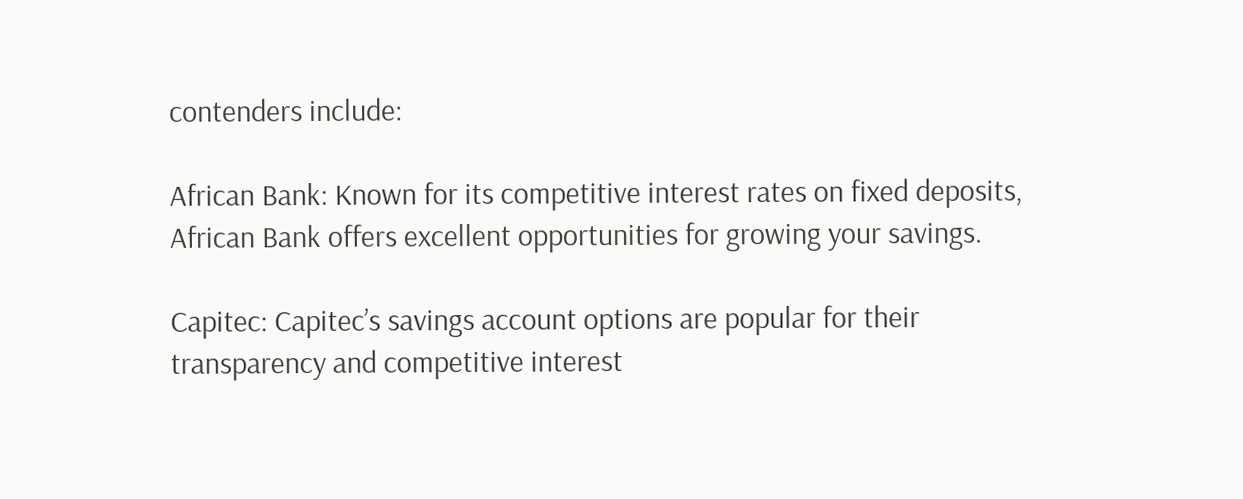contenders include:

African Bank: Known for its competitive interest rates on fixed deposits, African Bank offers excellent opportunities for growing your savings.

Capitec: Capitec’s savings account options are popular for their transparency and competitive interest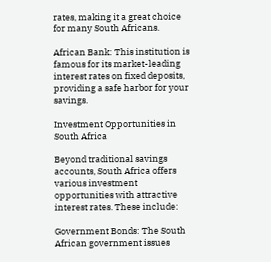rates, making it a great choice for many South Africans.

African Bank: This institution is famous for its market-leading interest rates on fixed deposits, providing a safe harbor for your savings.

Investment Opportunities in South Africa

Beyond traditional savings accounts, South Africa offers various investment opportunities with attractive interest rates. These include:

Government Bonds: The South African government issues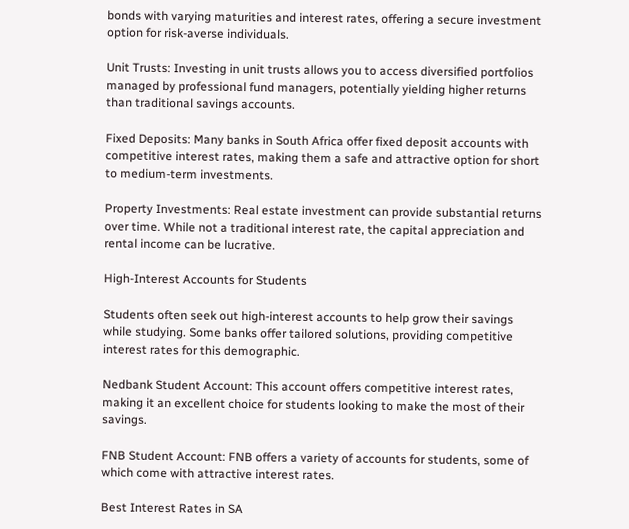bonds with varying maturities and interest rates, offering a secure investment option for risk-averse individuals.

Unit Trusts: Investing in unit trusts allows you to access diversified portfolios managed by professional fund managers, potentially yielding higher returns than traditional savings accounts.

Fixed Deposits: Many banks in South Africa offer fixed deposit accounts with competitive interest rates, making them a safe and attractive option for short to medium-term investments.

Property Investments: Real estate investment can provide substantial returns over time. While not a traditional interest rate, the capital appreciation and rental income can be lucrative.

High-Interest Accounts for Students

Students often seek out high-interest accounts to help grow their savings while studying. Some banks offer tailored solutions, providing competitive interest rates for this demographic.

Nedbank Student Account: This account offers competitive interest rates, making it an excellent choice for students looking to make the most of their savings.

FNB Student Account: FNB offers a variety of accounts for students, some of which come with attractive interest rates.

Best Interest Rates in SA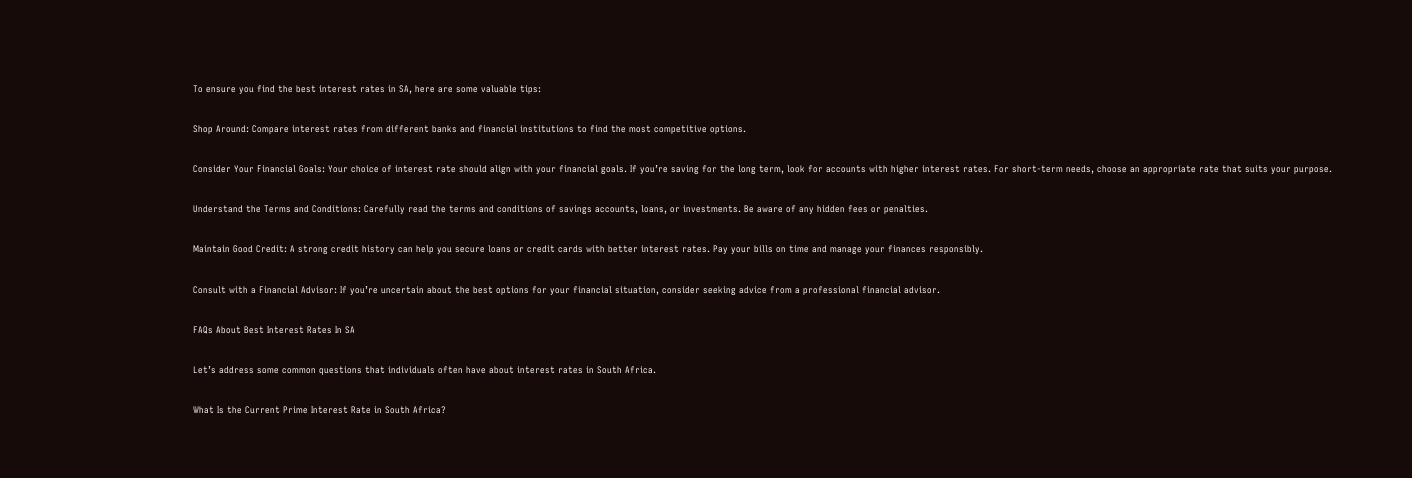To ensure you find the best interest rates in SA, here are some valuable tips:

Shop Around: Compare interest rates from different banks and financial institutions to find the most competitive options.

Consider Your Financial Goals: Your choice of interest rate should align with your financial goals. If you’re saving for the long term, look for accounts with higher interest rates. For short-term needs, choose an appropriate rate that suits your purpose.

Understand the Terms and Conditions: Carefully read the terms and conditions of savings accounts, loans, or investments. Be aware of any hidden fees or penalties.

Maintain Good Credit: A strong credit history can help you secure loans or credit cards with better interest rates. Pay your bills on time and manage your finances responsibly.

Consult with a Financial Advisor: If you’re uncertain about the best options for your financial situation, consider seeking advice from a professional financial advisor.

FAQs About Best Interest Rates In SA

Let’s address some common questions that individuals often have about interest rates in South Africa.

What Is the Current Prime Interest Rate in South Africa?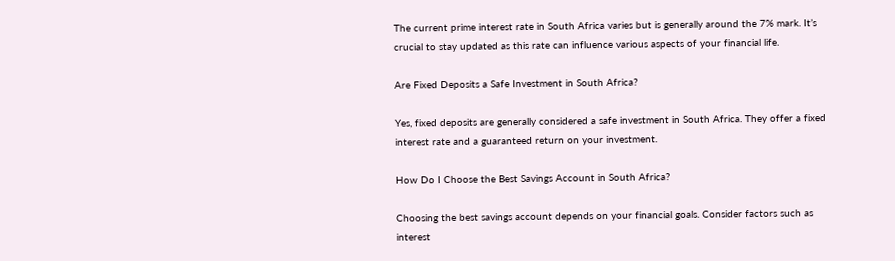The current prime interest rate in South Africa varies but is generally around the 7% mark. It’s crucial to stay updated as this rate can influence various aspects of your financial life.

Are Fixed Deposits a Safe Investment in South Africa?

Yes, fixed deposits are generally considered a safe investment in South Africa. They offer a fixed interest rate and a guaranteed return on your investment.

How Do I Choose the Best Savings Account in South Africa?

Choosing the best savings account depends on your financial goals. Consider factors such as interest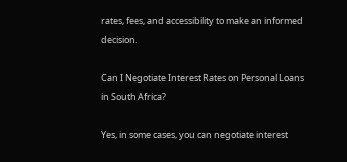rates, fees, and accessibility to make an informed decision.

Can I Negotiate Interest Rates on Personal Loans in South Africa?

Yes, in some cases, you can negotiate interest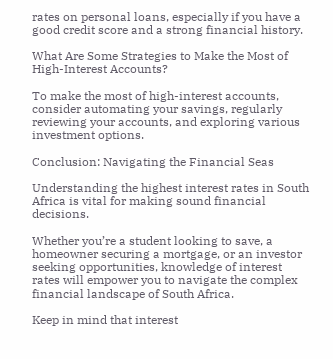rates on personal loans, especially if you have a good credit score and a strong financial history.

What Are Some Strategies to Make the Most of High-Interest Accounts?

To make the most of high-interest accounts, consider automating your savings, regularly reviewing your accounts, and exploring various investment options.

Conclusion: Navigating the Financial Seas

Understanding the highest interest rates in South Africa is vital for making sound financial decisions.

Whether you’re a student looking to save, a homeowner securing a mortgage, or an investor seeking opportunities, knowledge of interest rates will empower you to navigate the complex financial landscape of South Africa.

Keep in mind that interest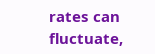rates can fluctuate,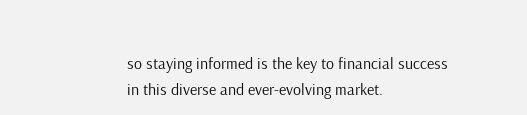so staying informed is the key to financial success in this diverse and ever-evolving market.